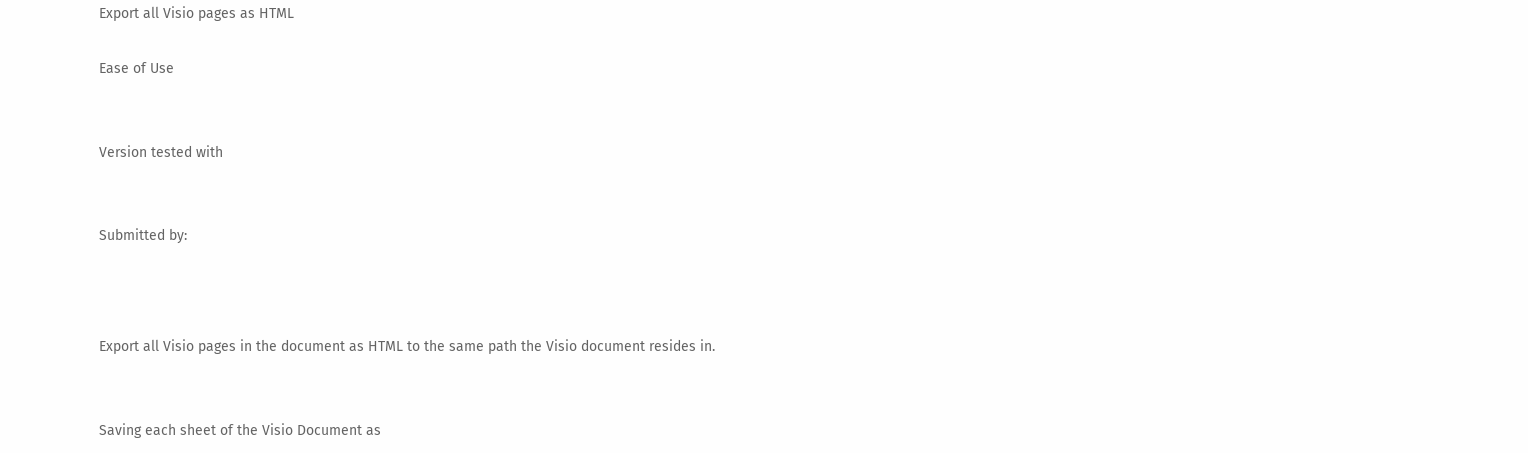Export all Visio pages as HTML

Ease of Use


Version tested with


Submitted by:



Export all Visio pages in the document as HTML to the same path the Visio document resides in.


Saving each sheet of the Visio Document as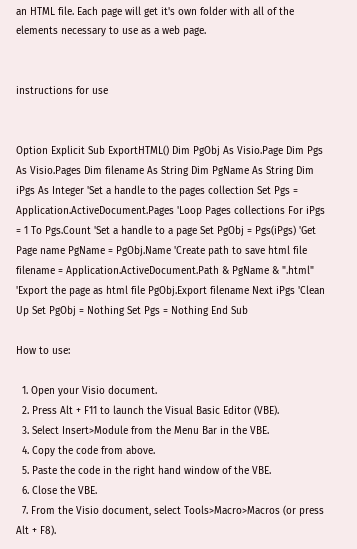an HTML file. Each page will get it's own folder with all of the elements necessary to use as a web page.


instructions for use


Option Explicit Sub ExportHTML() Dim PgObj As Visio.Page Dim Pgs As Visio.Pages Dim filename As String Dim PgName As String Dim iPgs As Integer 'Set a handle to the pages collection Set Pgs = Application.ActiveDocument.Pages 'Loop Pages collections For iPgs = 1 To Pgs.Count 'Set a handle to a page Set PgObj = Pgs(iPgs) 'Get Page name PgName = PgObj.Name 'Create path to save html file filename = Application.ActiveDocument.Path & PgName & ".html" 'Export the page as html file PgObj.Export filename Next iPgs 'Clean Up Set PgObj = Nothing Set Pgs = Nothing End Sub

How to use:

  1. Open your Visio document.
  2. Press Alt + F11 to launch the Visual Basic Editor (VBE).
  3. Select Insert>Module from the Menu Bar in the VBE.
  4. Copy the code from above.
  5. Paste the code in the right hand window of the VBE.
  6. Close the VBE.
  7. From the Visio document, select Tools>Macro>Macros (or press Alt + F8).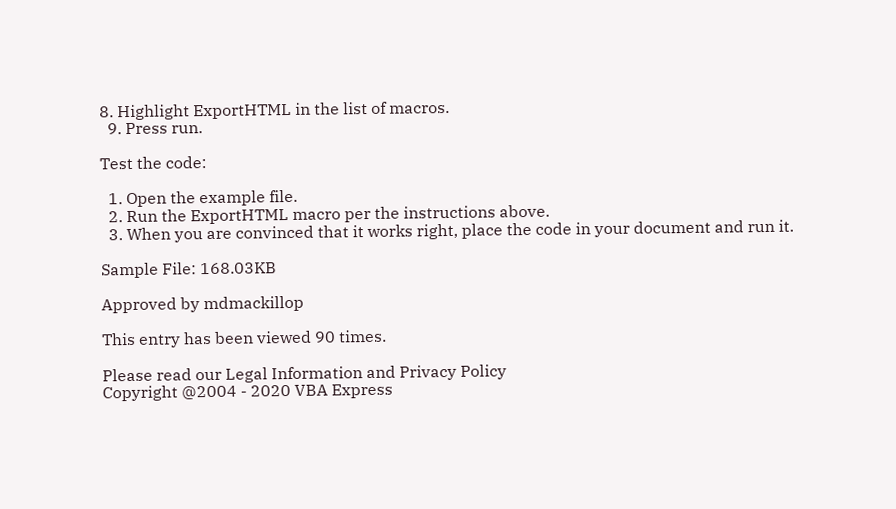8. Highlight ExportHTML in the list of macros.
  9. Press run.

Test the code:

  1. Open the example file.
  2. Run the ExportHTML macro per the instructions above.
  3. When you are convinced that it works right, place the code in your document and run it.

Sample File: 168.03KB

Approved by mdmackillop

This entry has been viewed 90 times.

Please read our Legal Information and Privacy Policy
Copyright @2004 - 2020 VBA Express